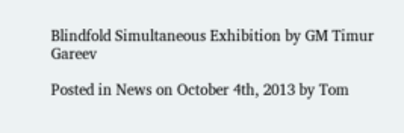Blindfold Simultaneous Exhibition by GM Timur Gareev

Posted in News on October 4th, 2013 by Tom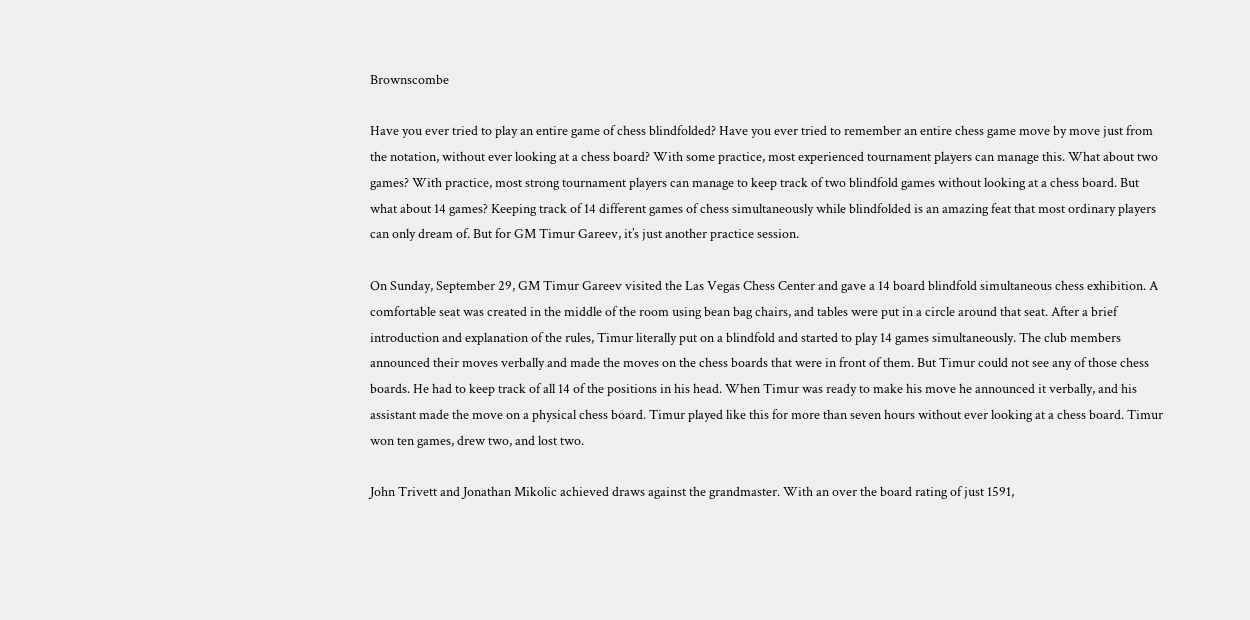Brownscombe

Have you ever tried to play an entire game of chess blindfolded? Have you ever tried to remember an entire chess game move by move just from the notation, without ever looking at a chess board? With some practice, most experienced tournament players can manage this. What about two games? With practice, most strong tournament players can manage to keep track of two blindfold games without looking at a chess board. But what about 14 games? Keeping track of 14 different games of chess simultaneously while blindfolded is an amazing feat that most ordinary players can only dream of. But for GM Timur Gareev, it’s just another practice session.

On Sunday, September 29, GM Timur Gareev visited the Las Vegas Chess Center and gave a 14 board blindfold simultaneous chess exhibition. A comfortable seat was created in the middle of the room using bean bag chairs, and tables were put in a circle around that seat. After a brief introduction and explanation of the rules, Timur literally put on a blindfold and started to play 14 games simultaneously. The club members announced their moves verbally and made the moves on the chess boards that were in front of them. But Timur could not see any of those chess boards. He had to keep track of all 14 of the positions in his head. When Timur was ready to make his move he announced it verbally, and his assistant made the move on a physical chess board. Timur played like this for more than seven hours without ever looking at a chess board. Timur won ten games, drew two, and lost two.

John Trivett and Jonathan Mikolic achieved draws against the grandmaster. With an over the board rating of just 1591,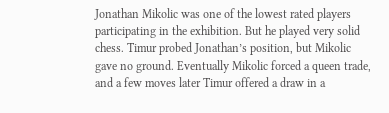Jonathan Mikolic was one of the lowest rated players participating in the exhibition. But he played very solid chess. Timur probed Jonathan’s position, but Mikolic gave no ground. Eventually Mikolic forced a queen trade, and a few moves later Timur offered a draw in a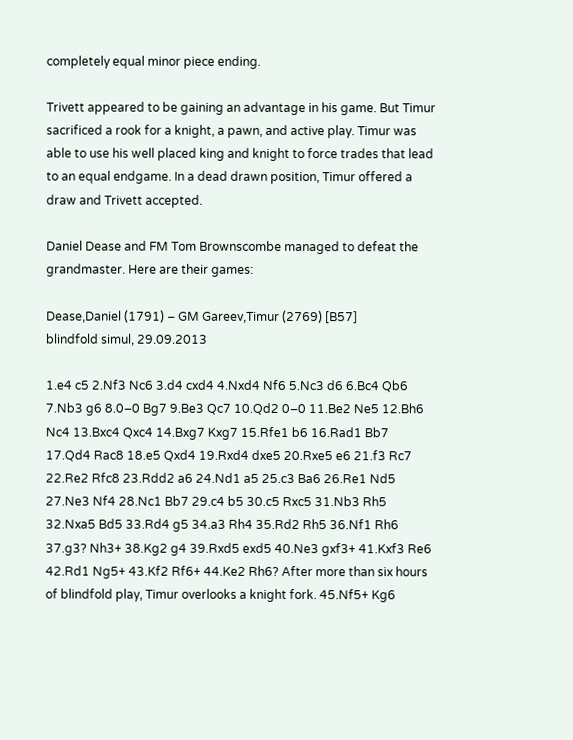completely equal minor piece ending.

Trivett appeared to be gaining an advantage in his game. But Timur sacrificed a rook for a knight, a pawn, and active play. Timur was able to use his well placed king and knight to force trades that lead to an equal endgame. In a dead drawn position, Timur offered a draw and Trivett accepted.

Daniel Dease and FM Tom Brownscombe managed to defeat the grandmaster. Here are their games:

Dease,Daniel (1791) – GM Gareev,Timur (2769) [B57]
blindfold simul, 29.09.2013

1.e4 c5 2.Nf3 Nc6 3.d4 cxd4 4.Nxd4 Nf6 5.Nc3 d6 6.Bc4 Qb6 7.Nb3 g6 8.0–0 Bg7 9.Be3 Qc7 10.Qd2 0–0 11.Be2 Ne5 12.Bh6 Nc4 13.Bxc4 Qxc4 14.Bxg7 Kxg7 15.Rfe1 b6 16.Rad1 Bb7 17.Qd4 Rac8 18.e5 Qxd4 19.Rxd4 dxe5 20.Rxe5 e6 21.f3 Rc7 22.Re2 Rfc8 23.Rdd2 a6 24.Nd1 a5 25.c3 Ba6 26.Re1 Nd5 27.Ne3 Nf4 28.Nc1 Bb7 29.c4 b5 30.c5 Rxc5 31.Nb3 Rh5 32.Nxa5 Bd5 33.Rd4 g5 34.a3 Rh4 35.Rd2 Rh5 36.Nf1 Rh6 37.g3? Nh3+ 38.Kg2 g4 39.Rxd5 exd5 40.Ne3 gxf3+ 41.Kxf3 Re6 42.Rd1 Ng5+ 43.Kf2 Rf6+ 44.Ke2 Rh6? After more than six hours of blindfold play, Timur overlooks a knight fork. 45.Nf5+ Kg6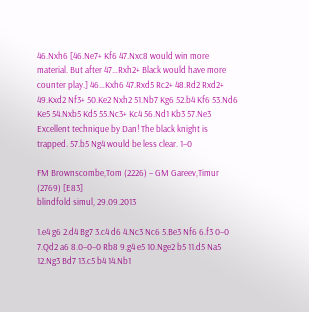46.Nxh6 [46.Ne7+ Kf6 47.Nxc8 would win more material. But after 47…Rxh2+ Black would have more counter play.] 46…Kxh6 47.Rxd5 Rc2+ 48.Rd2 Rxd2+ 49.Kxd2 Nf3+ 50.Ke2 Nxh2 51.Nb7 Kg6 52.b4 Kf6 53.Nd6 Ke5 54.Nxb5 Kd5 55.Nc3+ Kc4 56.Nd1 Kb3 57.Ne3 Excellent technique by Dan! The black knight is trapped. 57.b5 Ng4 would be less clear. 1–0

FM Brownscombe,Tom (2226) – GM Gareev,Timur (2769) [E83]
blindfold simul, 29.09.2013

1.e4 g6 2.d4 Bg7 3.c4 d6 4.Nc3 Nc6 5.Be3 Nf6 6.f3 0–0 7.Qd2 a6 8.0–0–0 Rb8 9.g4 e5 10.Nge2 b5 11.d5 Na5 12.Ng3 Bd7 13.c5 b4 14.Nb1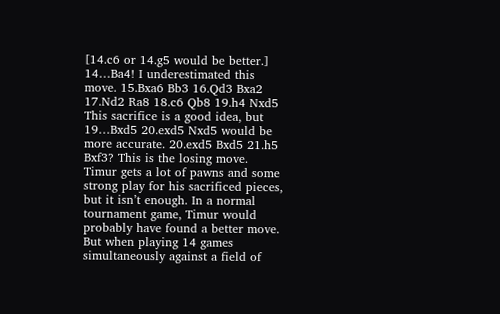[14.c6 or 14.g5 would be better.] 14…Ba4! I underestimated this move. 15.Bxa6 Bb3 16.Qd3 Bxa2 17.Nd2 Ra8 18.c6 Qb8 19.h4 Nxd5 This sacrifice is a good idea, but 19…Bxd5 20.exd5 Nxd5 would be more accurate. 20.exd5 Bxd5 21.h5 Bxf3? This is the losing move. Timur gets a lot of pawns and some strong play for his sacrificed pieces, but it isn’t enough. In a normal tournament game, Timur would probably have found a better move. But when playing 14 games simultaneously against a field of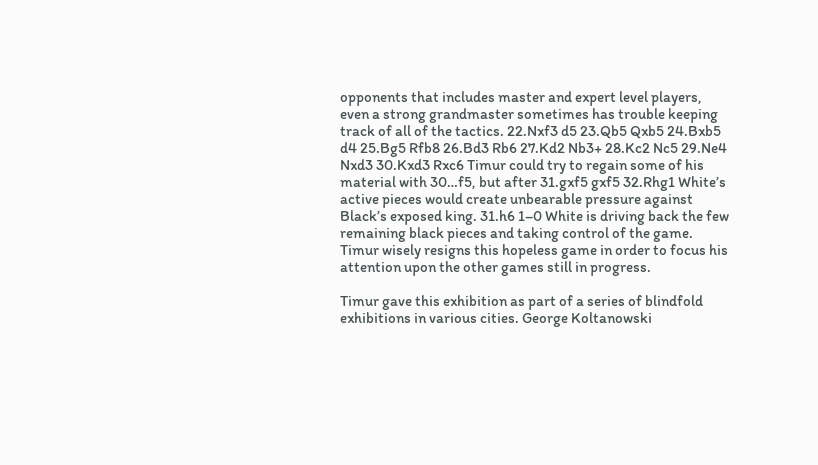opponents that includes master and expert level players, even a strong grandmaster sometimes has trouble keeping track of all of the tactics. 22.Nxf3 d5 23.Qb5 Qxb5 24.Bxb5 d4 25.Bg5 Rfb8 26.Bd3 Rb6 27.Kd2 Nb3+ 28.Kc2 Nc5 29.Ne4 Nxd3 30.Kxd3 Rxc6 Timur could try to regain some of his material with 30…f5, but after 31.gxf5 gxf5 32.Rhg1 White’s active pieces would create unbearable pressure against Black’s exposed king. 31.h6 1–0 White is driving back the few remaining black pieces and taking control of the game. Timur wisely resigns this hopeless game in order to focus his attention upon the other games still in progress.

Timur gave this exhibition as part of a series of blindfold exhibitions in various cities. George Koltanowski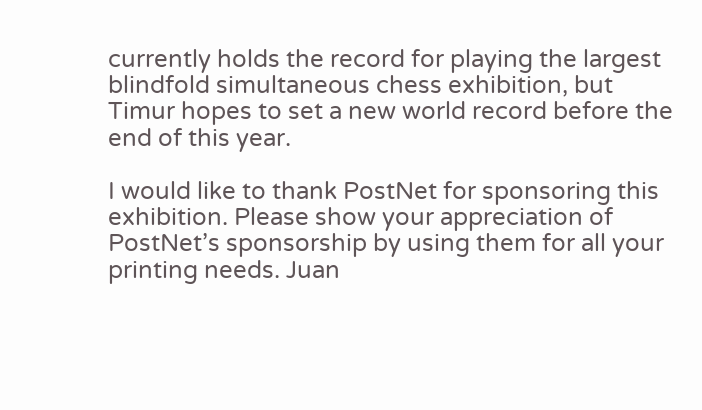currently holds the record for playing the largest blindfold simultaneous chess exhibition, but Timur hopes to set a new world record before the end of this year.

I would like to thank PostNet for sponsoring this exhibition. Please show your appreciation of PostNet’s sponsorship by using them for all your printing needs. Juan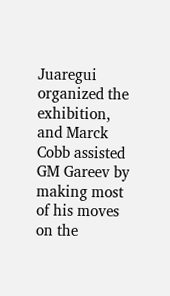Juaregui organized the exhibition, and Marck Cobb assisted GM Gareev by making most of his moves on the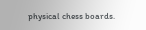physical chess boards.